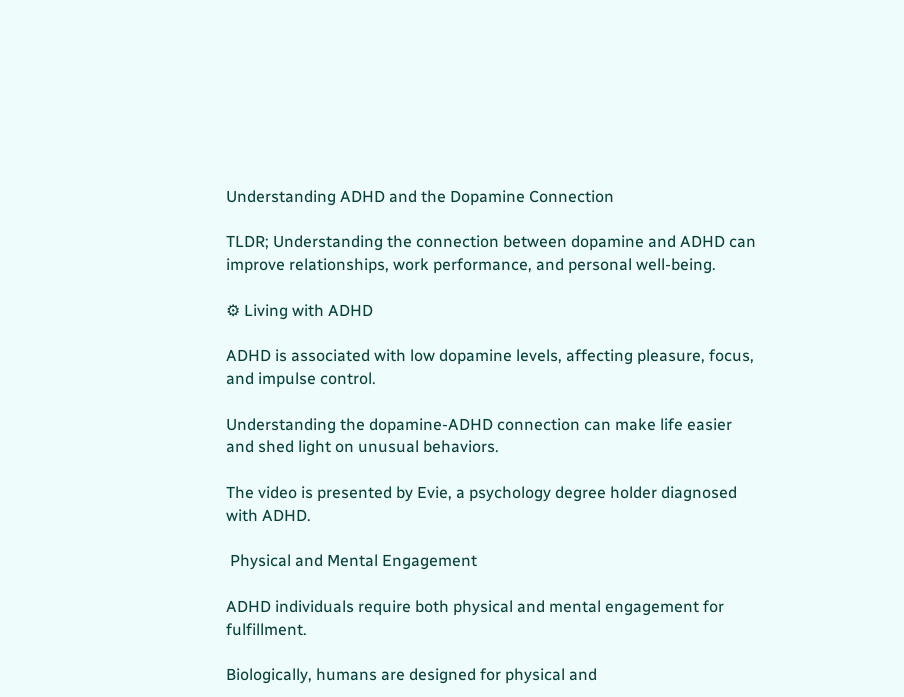Understanding ADHD and the Dopamine Connection

TLDR; Understanding the connection between dopamine and ADHD can improve relationships, work performance, and personal well-being.

⚙ Living with ADHD

ADHD is associated with low dopamine levels, affecting pleasure, focus, and impulse control.

Understanding the dopamine-ADHD connection can make life easier and shed light on unusual behaviors.

The video is presented by Evie, a psychology degree holder diagnosed with ADHD.

 Physical and Mental Engagement

ADHD individuals require both physical and mental engagement for fulfillment.

Biologically, humans are designed for physical and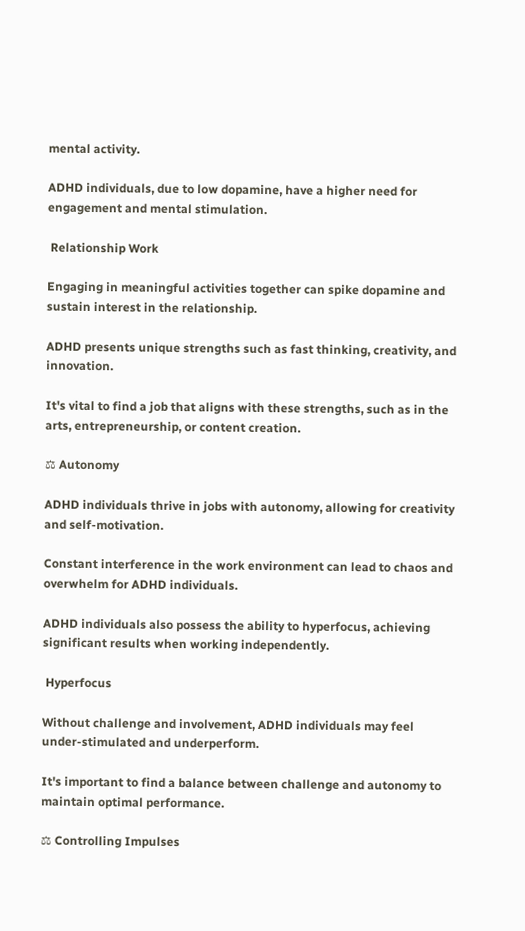mental activity.

ADHD individuals, due to low dopamine, have a higher need for engagement and mental stimulation.

 Relationship Work

Engaging in meaningful activities together can spike dopamine and sustain interest in the relationship.

ADHD presents unique strengths such as fast thinking, creativity, and innovation.

It's vital to find a job that aligns with these strengths, such as in the arts, entrepreneurship, or content creation.

⚖ Autonomy

ADHD individuals thrive in jobs with autonomy, allowing for creativity and self-motivation.

Constant interference in the work environment can lead to chaos and overwhelm for ADHD individuals.

ADHD individuals also possess the ability to hyperfocus, achieving significant results when working independently.

 Hyperfocus

Without challenge and involvement, ADHD individuals may feel under-stimulated and underperform.

It's important to find a balance between challenge and autonomy to maintain optimal performance.

⚖ Controlling Impulses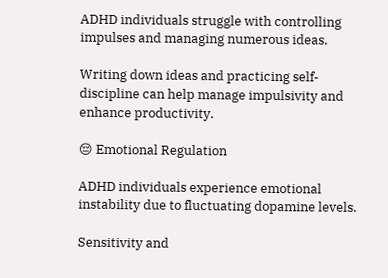ADHD individuals struggle with controlling impulses and managing numerous ideas.

Writing down ideas and practicing self-discipline can help manage impulsivity and enhance productivity.

😔 Emotional Regulation

ADHD individuals experience emotional instability due to fluctuating dopamine levels.

Sensitivity and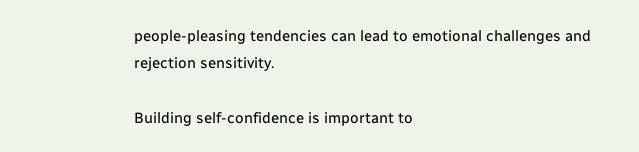people-pleasing tendencies can lead to emotional challenges and rejection sensitivity.

Building self-confidence is important to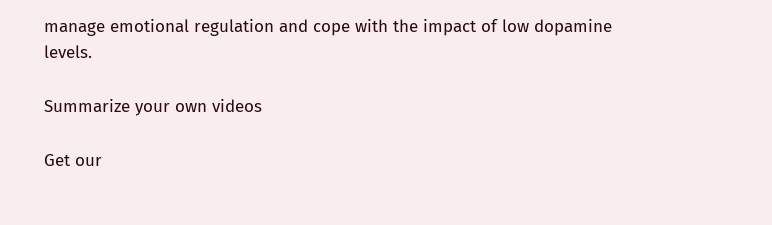manage emotional regulation and cope with the impact of low dopamine levels.

Summarize your own videos

Get our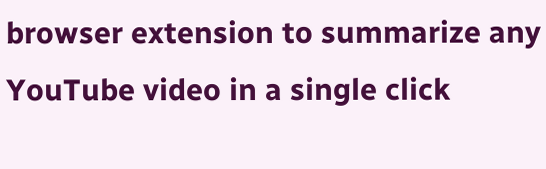browser extension to summarize any YouTube video in a single click